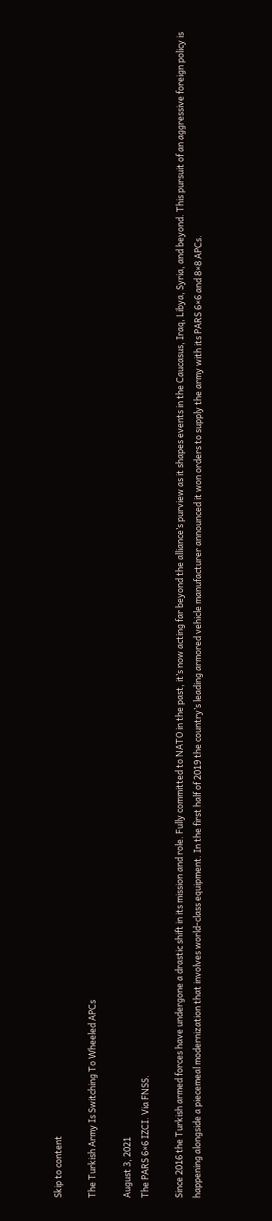Skip to content

The Turkish Army Is Switching To Wheeled APCs

August 3, 2021
The PARS 6×6 IZCI. Via FNSS.

Since 2016 the Turkish armed forces have undergone a drastic shift in its mission and role. Fully committed to NATO in the past, it’s now acting far beyond the alliance’s purview as it shapes events in the Caucasus, Iraq, Libya, Syria, and beyond. This pursuit of an aggressive foreign policy is happening alongside a piecemeal modernization that involves world-class equipment. In the first half of 2019 the country’s leading armored vehicle manufacturer announced it won orders to supply the army with its PARS 6×6 and 8×8 APCs.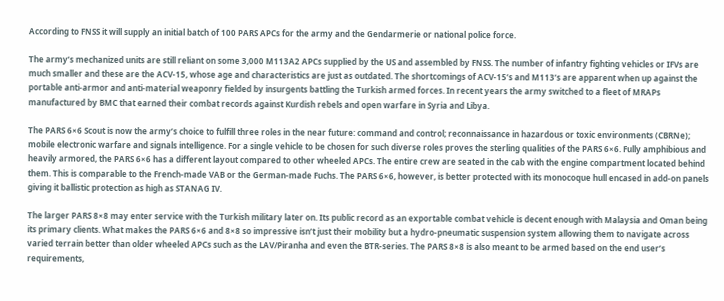According to FNSS it will supply an initial batch of 100 PARS APCs for the army and the Gendarmerie or national police force.

The army’s mechanized units are still reliant on some 3,000 M113A2 APCs supplied by the US and assembled by FNSS. The number of infantry fighting vehicles or IFVs are much smaller and these are the ACV-15, whose age and characteristics are just as outdated. The shortcomings of ACV-15’s and M113’s are apparent when up against the portable anti-armor and anti-material weaponry fielded by insurgents battling the Turkish armed forces. In recent years the army switched to a fleet of MRAPs manufactured by BMC that earned their combat records against Kurdish rebels and open warfare in Syria and Libya.

The PARS 6×6 Scout is now the army’s choice to fulfill three roles in the near future: command and control; reconnaissance in hazardous or toxic environments (CBRNe); mobile electronic warfare and signals intelligence. For a single vehicle to be chosen for such diverse roles proves the sterling qualities of the PARS 6×6. Fully amphibious and heavily armored, the PARS 6×6 has a different layout compared to other wheeled APCs. The entire crew are seated in the cab with the engine compartment located behind them. This is comparable to the French-made VAB or the German-made Fuchs. The PARS 6×6, however, is better protected with its monocoque hull encased in add-on panels giving it ballistic protection as high as STANAG IV.

The larger PARS 8×8 may enter service with the Turkish military later on. Its public record as an exportable combat vehicle is decent enough with Malaysia and Oman being its primary clients. What makes the PARS 6×6 and 8×8 so impressive isn’t just their mobility but a hydro-pneumatic suspension system allowing them to navigate across varied terrain better than older wheeled APCs such as the LAV/Piranha and even the BTR-series. The PARS 8×8 is also meant to be armed based on the end user’s requirements,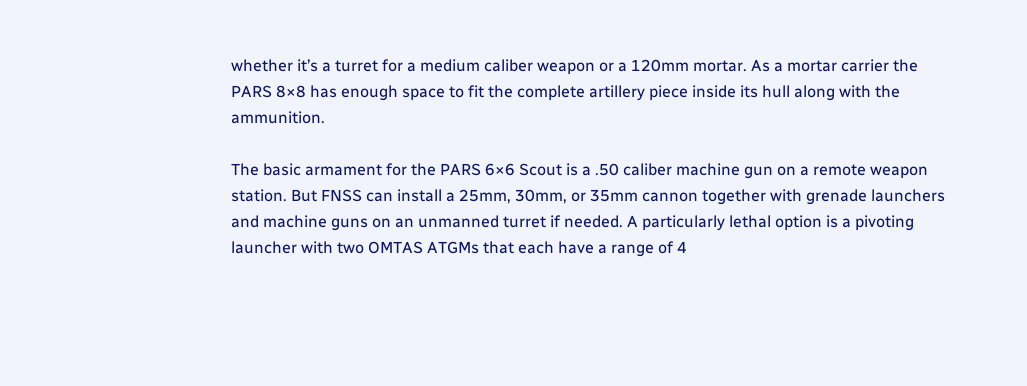whether it’s a turret for a medium caliber weapon or a 120mm mortar. As a mortar carrier the PARS 8×8 has enough space to fit the complete artillery piece inside its hull along with the ammunition.

The basic armament for the PARS 6×6 Scout is a .50 caliber machine gun on a remote weapon station. But FNSS can install a 25mm, 30mm, or 35mm cannon together with grenade launchers and machine guns on an unmanned turret if needed. A particularly lethal option is a pivoting launcher with two OMTAS ATGMs that each have a range of 4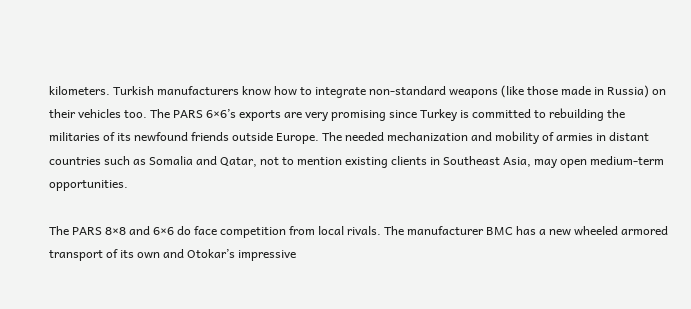kilometers. Turkish manufacturers know how to integrate non-standard weapons (like those made in Russia) on their vehicles too. The PARS 6×6’s exports are very promising since Turkey is committed to rebuilding the militaries of its newfound friends outside Europe. The needed mechanization and mobility of armies in distant countries such as Somalia and Qatar, not to mention existing clients in Southeast Asia, may open medium-term opportunities.

The PARS 8×8 and 6×6 do face competition from local rivals. The manufacturer BMC has a new wheeled armored transport of its own and Otokar’s impressive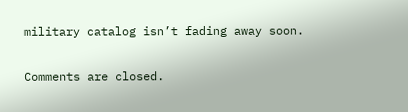military catalog isn’t fading away soon.

Comments are closed.